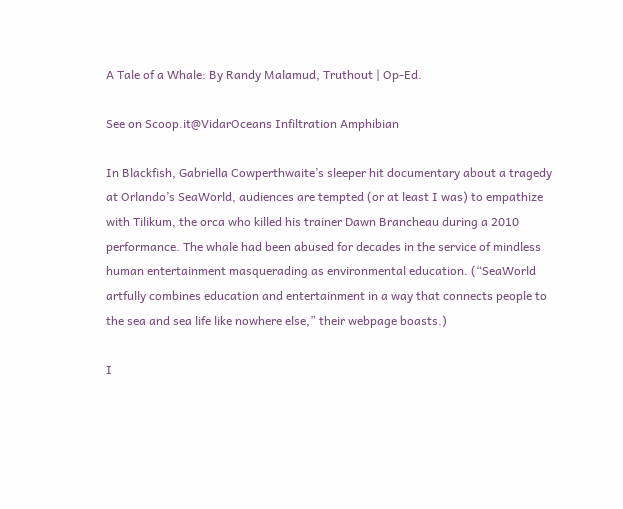A Tale of a Whale: By Randy Malamud, Truthout | Op-Ed.

See on Scoop.it@VidarOceans Infiltration Amphibian

In Blackfish, Gabriella Cowperthwaite’s sleeper hit documentary about a tragedy at Orlando’s SeaWorld, audiences are tempted (or at least I was) to empathize with Tilikum, the orca who killed his trainer Dawn Brancheau during a 2010 performance. The whale had been abused for decades in the service of mindless human entertainment masquerading as environmental education. (“SeaWorld artfully combines education and entertainment in a way that connects people to the sea and sea life like nowhere else,” their webpage boasts.)

I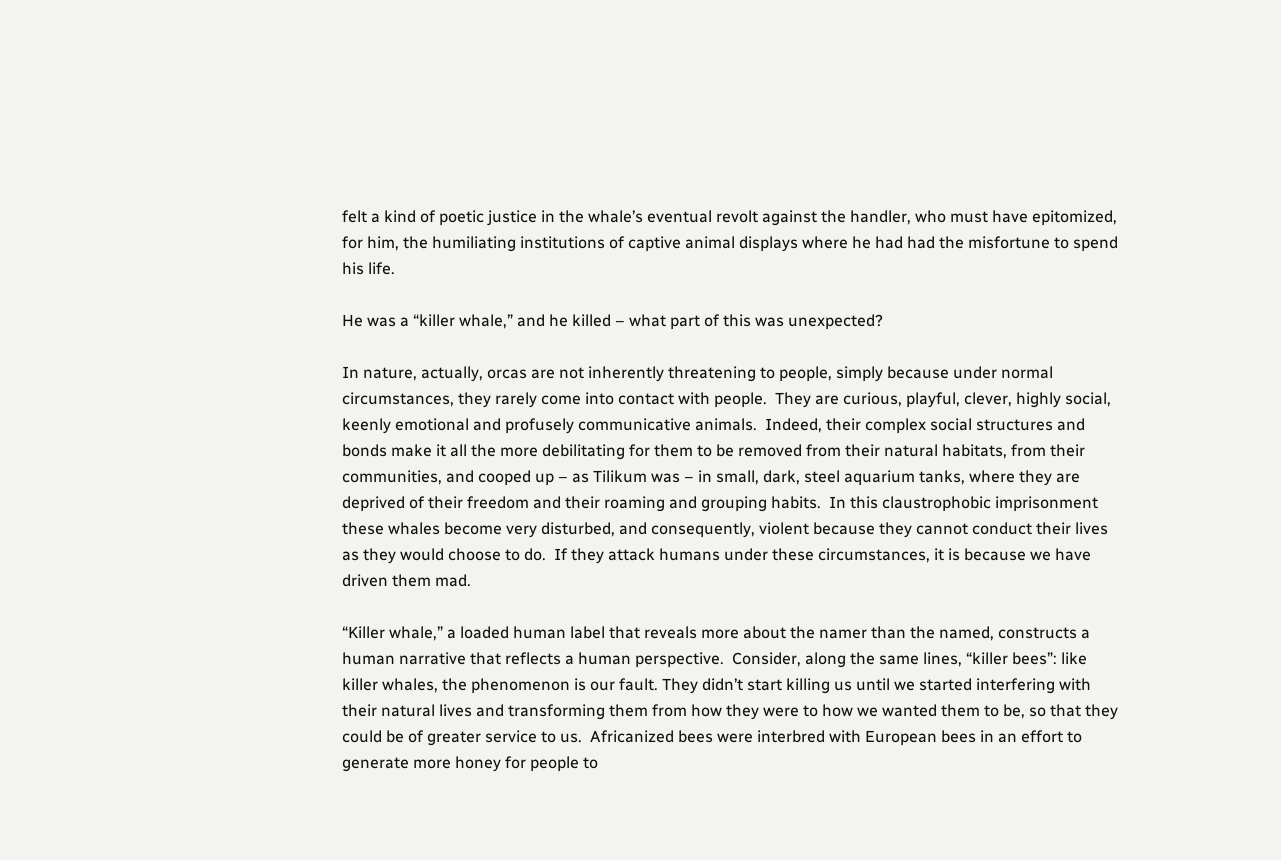felt a kind of poetic justice in the whale’s eventual revolt against the handler, who must have epitomized, for him, the humiliating institutions of captive animal displays where he had had the misfortune to spend his life.

He was a “killer whale,” and he killed – what part of this was unexpected?

In nature, actually, orcas are not inherently threatening to people, simply because under normal circumstances, they rarely come into contact with people.  They are curious, playful, clever, highly social, keenly emotional and profusely communicative animals.  Indeed, their complex social structures and bonds make it all the more debilitating for them to be removed from their natural habitats, from their communities, and cooped up – as Tilikum was – in small, dark, steel aquarium tanks, where they are deprived of their freedom and their roaming and grouping habits.  In this claustrophobic imprisonment these whales become very disturbed, and consequently, violent because they cannot conduct their lives as they would choose to do.  If they attack humans under these circumstances, it is because we have driven them mad.

“Killer whale,” a loaded human label that reveals more about the namer than the named, constructs a human narrative that reflects a human perspective.  Consider, along the same lines, “killer bees”: like killer whales, the phenomenon is our fault. They didn’t start killing us until we started interfering with their natural lives and transforming them from how they were to how we wanted them to be, so that they could be of greater service to us.  Africanized bees were interbred with European bees in an effort to generate more honey for people to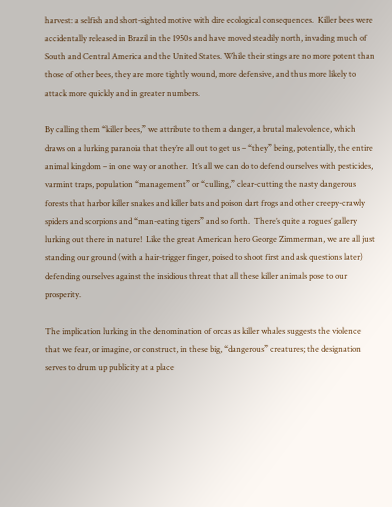harvest: a selfish and short-sighted motive with dire ecological consequences.  Killer bees were accidentally released in Brazil in the 1950s and have moved steadily north, invading much of South and Central America and the United States. While their stings are no more potent than those of other bees, they are more tightly wound, more defensive, and thus more likely to attack more quickly and in greater numbers.

By calling them “killer bees,” we attribute to them a danger, a brutal malevolence, which draws on a lurking paranoia that they’re all out to get us – “they” being, potentially, the entire animal kingdom – in one way or another.  It’s all we can do to defend ourselves with pesticides, varmint traps, population “management” or “culling,” clear-cutting the nasty dangerous forests that harbor killer snakes and killer bats and poison dart frogs and other creepy-crawly spiders and scorpions and “man-eating tigers” and so forth.  There’s quite a rogues’ gallery lurking out there in nature!  Like the great American hero George Zimmerman, we are all just standing our ground (with a hair-trigger finger, poised to shoot first and ask questions later) defending ourselves against the insidious threat that all these killer animals pose to our prosperity.

The implication lurking in the denomination of orcas as killer whales suggests the violence that we fear, or imagine, or construct, in these big, “dangerous” creatures; the designation serves to drum up publicity at a place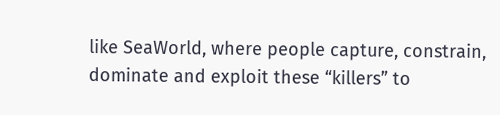like SeaWorld, where people capture, constrain, dominate and exploit these “killers” to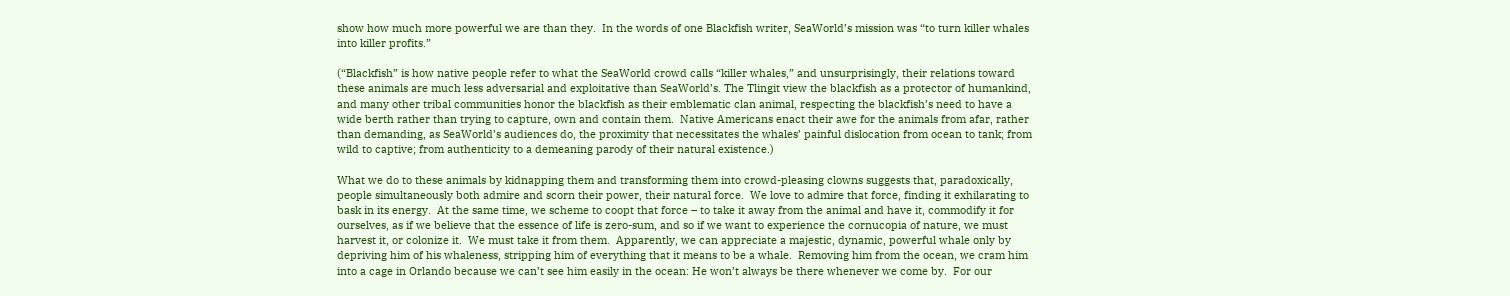show how much more powerful we are than they.  In the words of one Blackfish writer, SeaWorld’s mission was “to turn killer whales into killer profits.”

(“Blackfish” is how native people refer to what the SeaWorld crowd calls “killer whales,” and unsurprisingly, their relations toward these animals are much less adversarial and exploitative than SeaWorld’s. The Tlingit view the blackfish as a protector of humankind, and many other tribal communities honor the blackfish as their emblematic clan animal, respecting the blackfish’s need to have a wide berth rather than trying to capture, own and contain them.  Native Americans enact their awe for the animals from afar, rather than demanding, as SeaWorld’s audiences do, the proximity that necessitates the whales’ painful dislocation from ocean to tank; from wild to captive; from authenticity to a demeaning parody of their natural existence.)

What we do to these animals by kidnapping them and transforming them into crowd-pleasing clowns suggests that, paradoxically, people simultaneously both admire and scorn their power, their natural force.  We love to admire that force, finding it exhilarating to bask in its energy.  At the same time, we scheme to coopt that force – to take it away from the animal and have it, commodify it for ourselves, as if we believe that the essence of life is zero-sum, and so if we want to experience the cornucopia of nature, we must harvest it, or colonize it.  We must take it from them.  Apparently, we can appreciate a majestic, dynamic, powerful whale only by depriving him of his whaleness, stripping him of everything that it means to be a whale.  Removing him from the ocean, we cram him into a cage in Orlando because we can’t see him easily in the ocean: He won’t always be there whenever we come by.  For our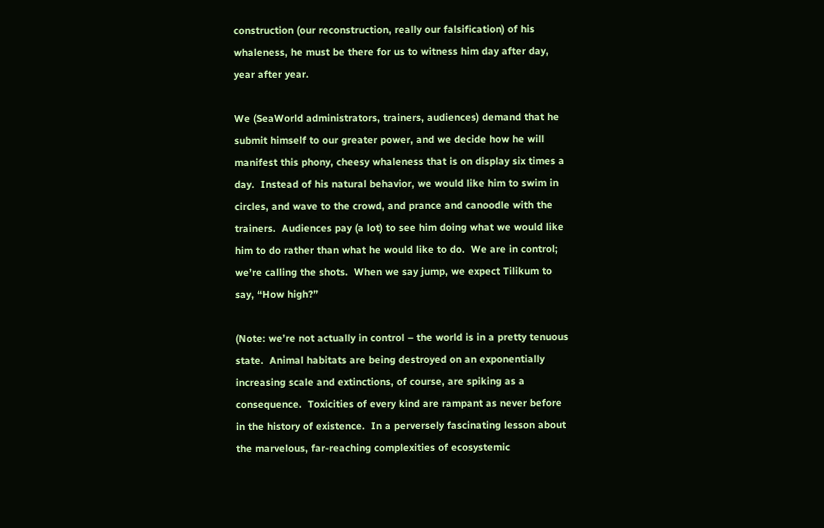construction (our reconstruction, really our falsification) of his whaleness, he must be there for us to witness him day after day, year after year.

We (SeaWorld administrators, trainers, audiences) demand that he submit himself to our greater power, and we decide how he will manifest this phony, cheesy whaleness that is on display six times a day.  Instead of his natural behavior, we would like him to swim in circles, and wave to the crowd, and prance and canoodle with the trainers.  Audiences pay (a lot) to see him doing what we would like him to do rather than what he would like to do.  We are in control; we’re calling the shots.  When we say jump, we expect Tilikum to say, “How high?”

(Note: we’re not actually in control – the world is in a pretty tenuous state.  Animal habitats are being destroyed on an exponentially increasing scale and extinctions, of course, are spiking as a consequence.  Toxicities of every kind are rampant as never before in the history of existence.  In a perversely fascinating lesson about the marvelous, far-reaching complexities of ecosystemic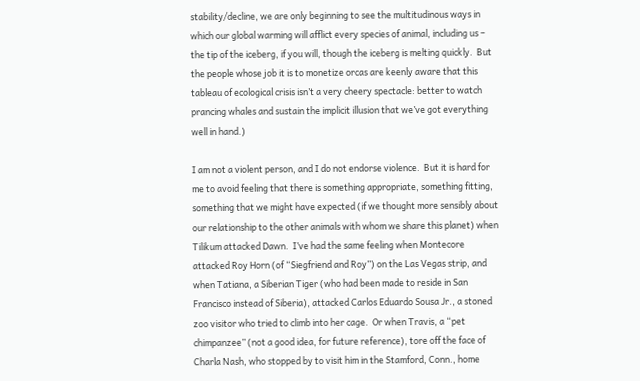stability/decline, we are only beginning to see the multitudinous ways in which our global warming will afflict every species of animal, including us – the tip of the iceberg, if you will, though the iceberg is melting quickly.  But the people whose job it is to monetize orcas are keenly aware that this tableau of ecological crisis isn’t a very cheery spectacle: better to watch prancing whales and sustain the implicit illusion that we’ve got everything well in hand.)

I am not a violent person, and I do not endorse violence.  But it is hard for me to avoid feeling that there is something appropriate, something fitting, something that we might have expected (if we thought more sensibly about our relationship to the other animals with whom we share this planet) when Tilikum attacked Dawn.  I’ve had the same feeling when Montecore attacked Roy Horn (of “Siegfriend and Roy”) on the Las Vegas strip, and when Tatiana, a Siberian Tiger (who had been made to reside in San Francisco instead of Siberia), attacked Carlos Eduardo Sousa Jr., a stoned zoo visitor who tried to climb into her cage.  Or when Travis, a “pet chimpanzee” (not a good idea, for future reference), tore off the face of Charla Nash, who stopped by to visit him in the Stamford, Conn., home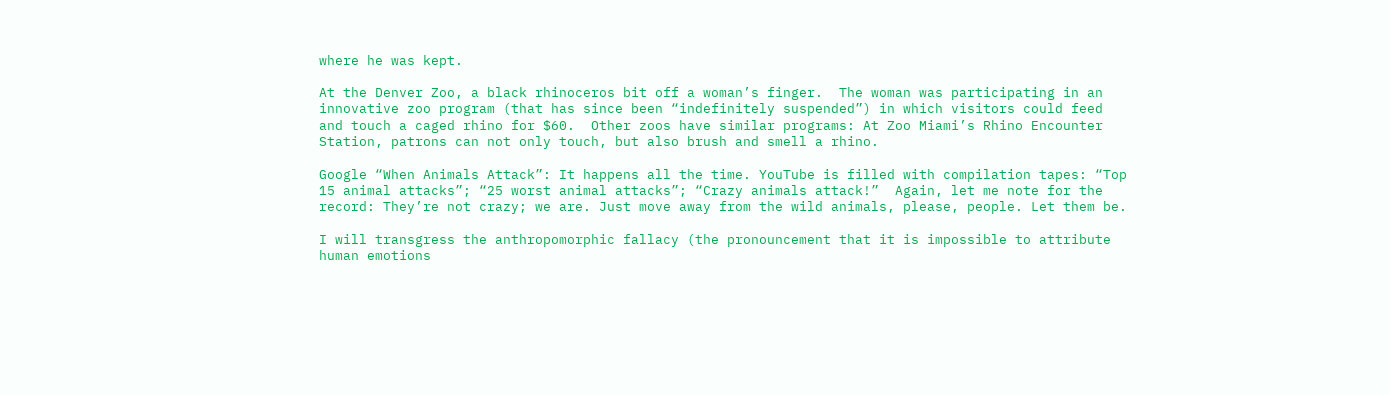where he was kept.

At the Denver Zoo, a black rhinoceros bit off a woman’s finger.  The woman was participating in an innovative zoo program (that has since been “indefinitely suspended”) in which visitors could feed and touch a caged rhino for $60.  Other zoos have similar programs: At Zoo Miami’s Rhino Encounter Station, patrons can not only touch, but also brush and smell a rhino.

Google “When Animals Attack”: It happens all the time. YouTube is filled with compilation tapes: “Top 15 animal attacks”; “25 worst animal attacks”; “Crazy animals attack!”  Again, let me note for the record: They’re not crazy; we are. Just move away from the wild animals, please, people. Let them be.

I will transgress the anthropomorphic fallacy (the pronouncement that it is impossible to attribute human emotions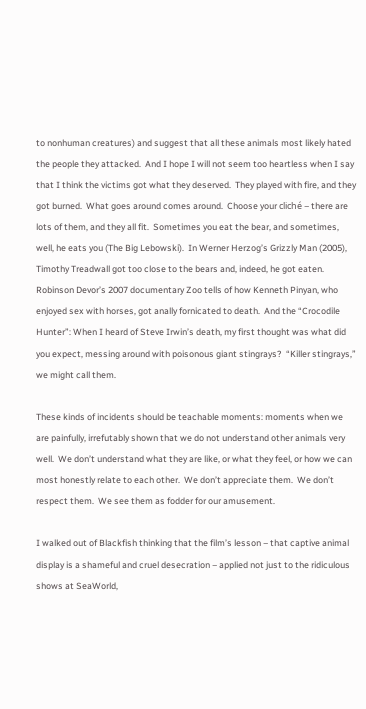to nonhuman creatures) and suggest that all these animals most likely hated the people they attacked.  And I hope I will not seem too heartless when I say that I think the victims got what they deserved.  They played with fire, and they got burned.  What goes around comes around.  Choose your cliché – there are lots of them, and they all fit.  Sometimes you eat the bear, and sometimes, well, he eats you (The Big Lebowski).  In Werner Herzog’s Grizzly Man (2005), Timothy Treadwall got too close to the bears and, indeed, he got eaten.  Robinson Devor’s 2007 documentary Zoo tells of how Kenneth Pinyan, who enjoyed sex with horses, got anally fornicated to death.  And the “Crocodile Hunter”: When I heard of Steve Irwin’s death, my first thought was what did you expect, messing around with poisonous giant stingrays?  “Killer stingrays,” we might call them.

These kinds of incidents should be teachable moments: moments when we are painfully, irrefutably shown that we do not understand other animals very well.  We don’t understand what they are like, or what they feel, or how we can most honestly relate to each other.  We don’t appreciate them.  We don’t respect them.  We see them as fodder for our amusement.

I walked out of Blackfish thinking that the film’s lesson – that captive animal display is a shameful and cruel desecration – applied not just to the ridiculous shows at SeaWorld,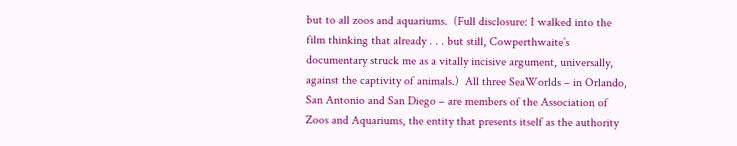but to all zoos and aquariums.  (Full disclosure: I walked into the film thinking that already . . . but still, Cowperthwaite’s documentary struck me as a vitally incisive argument, universally, against the captivity of animals.)  All three SeaWorlds – in Orlando, San Antonio and San Diego – are members of the Association of Zoos and Aquariums, the entity that presents itself as the authority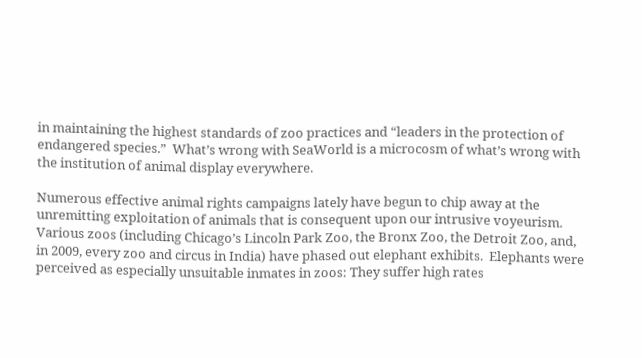in maintaining the highest standards of zoo practices and “leaders in the protection of endangered species.”  What’s wrong with SeaWorld is a microcosm of what’s wrong with the institution of animal display everywhere.

Numerous effective animal rights campaigns lately have begun to chip away at the unremitting exploitation of animals that is consequent upon our intrusive voyeurism. Various zoos (including Chicago’s Lincoln Park Zoo, the Bronx Zoo, the Detroit Zoo, and, in 2009, every zoo and circus in India) have phased out elephant exhibits.  Elephants were perceived as especially unsuitable inmates in zoos: They suffer high rates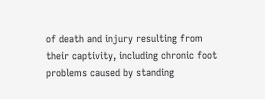of death and injury resulting from their captivity, including chronic foot problems caused by standing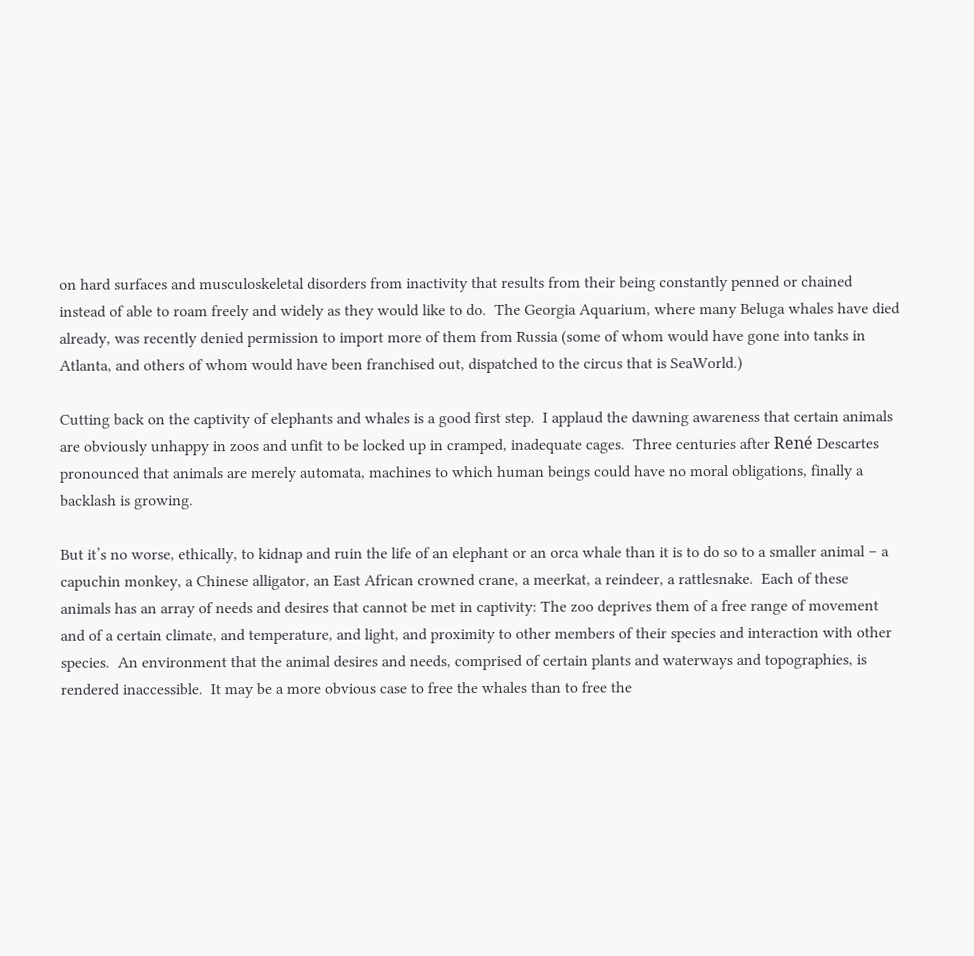on hard surfaces and musculoskeletal disorders from inactivity that results from their being constantly penned or chained instead of able to roam freely and widely as they would like to do.  The Georgia Aquarium, where many Beluga whales have died already, was recently denied permission to import more of them from Russia (some of whom would have gone into tanks in Atlanta, and others of whom would have been franchised out, dispatched to the circus that is SeaWorld.)

Cutting back on the captivity of elephants and whales is a good first step.  I applaud the dawning awareness that certain animals are obviously unhappy in zoos and unfit to be locked up in cramped, inadequate cages.  Three centuries after René Descartes pronounced that animals are merely automata, machines to which human beings could have no moral obligations, finally a backlash is growing.

But it’s no worse, ethically, to kidnap and ruin the life of an elephant or an orca whale than it is to do so to a smaller animal – a capuchin monkey, a Chinese alligator, an East African crowned crane, a meerkat, a reindeer, a rattlesnake.  Each of these animals has an array of needs and desires that cannot be met in captivity: The zoo deprives them of a free range of movement and of a certain climate, and temperature, and light, and proximity to other members of their species and interaction with other species.  An environment that the animal desires and needs, comprised of certain plants and waterways and topographies, is rendered inaccessible.  It may be a more obvious case to free the whales than to free the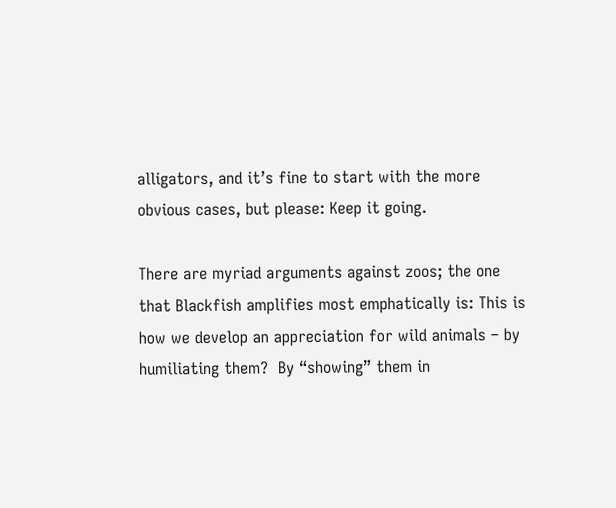alligators, and it’s fine to start with the more obvious cases, but please: Keep it going.

There are myriad arguments against zoos; the one that Blackfish amplifies most emphatically is: This is how we develop an appreciation for wild animals – by humiliating them?  By “showing” them in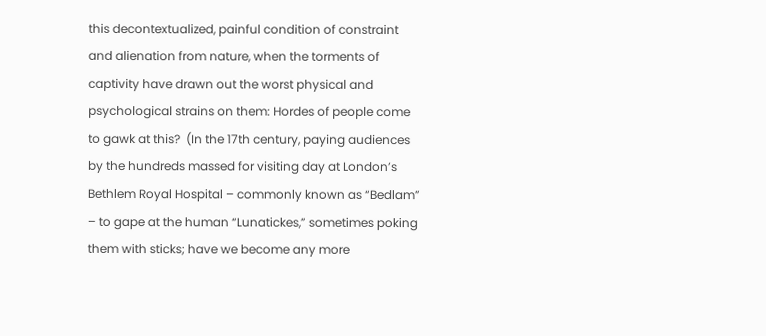this decontextualized, painful condition of constraint and alienation from nature, when the torments of captivity have drawn out the worst physical and psychological strains on them: Hordes of people come to gawk at this?  (In the 17th century, paying audiences by the hundreds massed for visiting day at London’s Bethlem Royal Hospital – commonly known as “Bedlam” – to gape at the human “Lunatickes,” sometimes poking them with sticks; have we become any more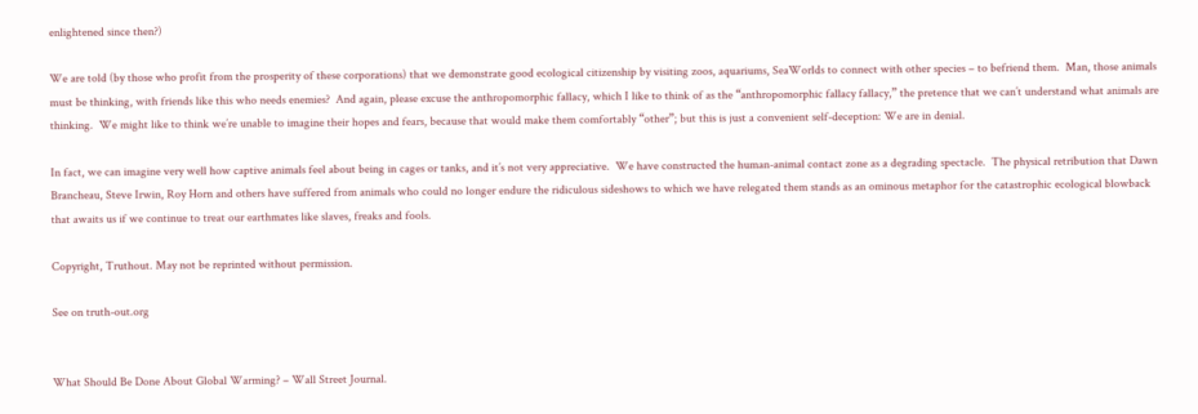enlightened since then?)

We are told (by those who profit from the prosperity of these corporations) that we demonstrate good ecological citizenship by visiting zoos, aquariums, SeaWorlds to connect with other species – to befriend them.  Man, those animals must be thinking, with friends like this who needs enemies?  And again, please excuse the anthropomorphic fallacy, which I like to think of as the “anthropomorphic fallacy fallacy,” the pretence that we can’t understand what animals are thinking.  We might like to think we’re unable to imagine their hopes and fears, because that would make them comfortably “other”; but this is just a convenient self-deception: We are in denial.

In fact, we can imagine very well how captive animals feel about being in cages or tanks, and it’s not very appreciative.  We have constructed the human-animal contact zone as a degrading spectacle.  The physical retribution that Dawn Brancheau, Steve Irwin, Roy Horn and others have suffered from animals who could no longer endure the ridiculous sideshows to which we have relegated them stands as an ominous metaphor for the catastrophic ecological blowback that awaits us if we continue to treat our earthmates like slaves, freaks and fools.

Copyright, Truthout. May not be reprinted without permission.

See on truth-out.org


What Should Be Done About Global Warming? – Wall Street Journal.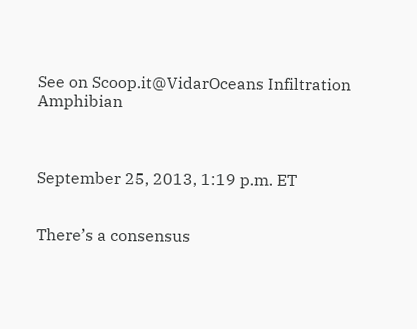See on Scoop.it@VidarOceans Infiltration Amphibian



September 25, 2013, 1:19 p.m. ET


There’s a consensus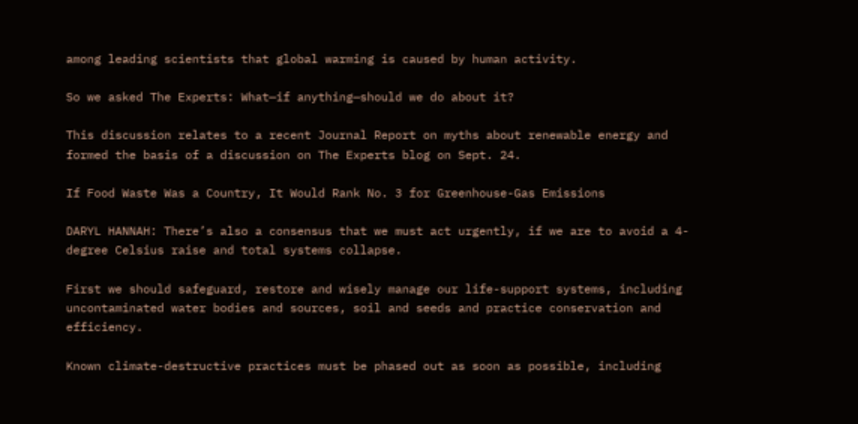among leading scientists that global warming is caused by human activity.

So we asked The Experts: What—if anything—should we do about it?

This discussion relates to a recent Journal Report on myths about renewable energy and formed the basis of a discussion on The Experts blog on Sept. 24.

If Food Waste Was a Country, It Would Rank No. 3 for Greenhouse-Gas Emissions

DARYL HANNAH: There’s also a consensus that we must act urgently, if we are to avoid a 4-degree Celsius raise and total systems collapse.

First we should safeguard, restore and wisely manage our life-support systems, including uncontaminated water bodies and sources, soil and seeds and practice conservation and efficiency.

Known climate-destructive practices must be phased out as soon as possible, including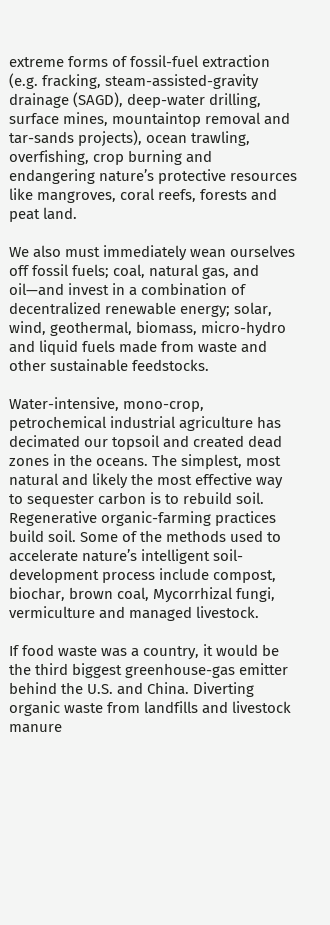extreme forms of fossil-fuel extraction (e.g. fracking, steam-assisted-gravity drainage (SAGD), deep-water drilling, surface mines, mountaintop removal and tar-sands projects), ocean trawling, overfishing, crop burning and endangering nature’s protective resources like mangroves, coral reefs, forests and peat land.

We also must immediately wean ourselves off fossil fuels; coal, natural gas, and oil—and invest in a combination of decentralized renewable energy; solar, wind, geothermal, biomass, micro-hydro and liquid fuels made from waste and other sustainable feedstocks.

Water-intensive, mono-crop, petrochemical industrial agriculture has decimated our topsoil and created dead zones in the oceans. The simplest, most natural and likely the most effective way to sequester carbon is to rebuild soil. Regenerative organic-farming practices build soil. Some of the methods used to accelerate nature’s intelligent soil-development process include compost, biochar, brown coal, Mycorrhizal fungi, vermiculture and managed livestock.

If food waste was a country, it would be the third biggest greenhouse-gas emitter behind the U.S. and China. Diverting organic waste from landfills and livestock manure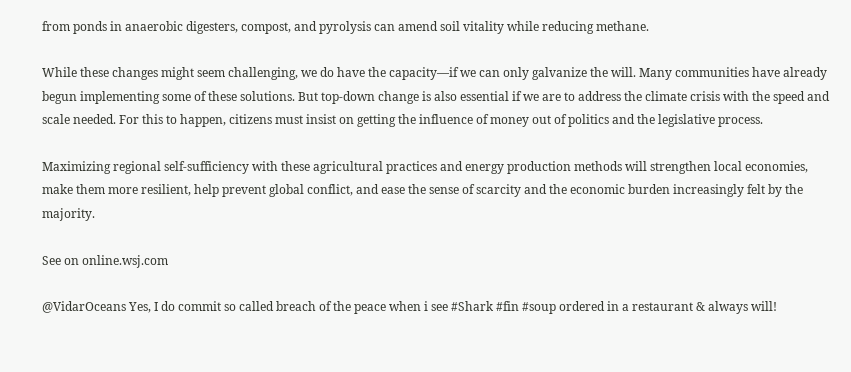from ponds in anaerobic digesters, compost, and pyrolysis can amend soil vitality while reducing methane.

While these changes might seem challenging, we do have the capacity—if we can only galvanize the will. Many communities have already begun implementing some of these solutions. But top-down change is also essential if we are to address the climate crisis with the speed and scale needed. For this to happen, citizens must insist on getting the influence of money out of politics and the legislative process.

Maximizing regional self-sufficiency with these agricultural practices and energy production methods will strengthen local economies, make them more resilient, help prevent global conflict, and ease the sense of scarcity and the economic burden increasingly felt by the majority.

See on online.wsj.com

@VidarOceans Yes, I do commit so called breach of the peace when i see #Shark #fin #soup ordered in a restaurant & always will!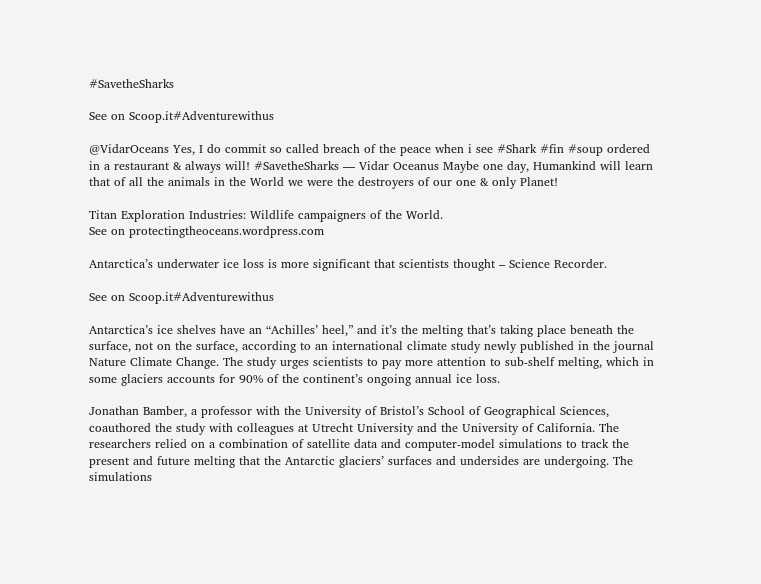#SavetheSharks

See on Scoop.it#Adventurewithus

@VidarOceans Yes, I do commit so called breach of the peace when i see #Shark #fin #soup ordered in a restaurant & always will! #SavetheSharks — Vidar Oceanus Maybe one day, Humankind will learn that of all the animals in the World we were the destroyers of our one & only Planet!

Titan Exploration Industries: Wildlife campaigners of the World.
See on protectingtheoceans.wordpress.com

Antarctica’s underwater ice loss is more significant that scientists thought – Science Recorder.

See on Scoop.it#Adventurewithus

Antarctica’s ice shelves have an “Achilles’ heel,” and it’s the melting that’s taking place beneath the surface, not on the surface, according to an international climate study newly published in the journal Nature Climate Change. The study urges scientists to pay more attention to sub-shelf melting, which in some glaciers accounts for 90% of the continent’s ongoing annual ice loss.

Jonathan Bamber, a professor with the University of Bristol’s School of Geographical Sciences, coauthored the study with colleagues at Utrecht University and the University of California. The researchers relied on a combination of satellite data and computer-model simulations to track the present and future melting that the Antarctic glaciers’ surfaces and undersides are undergoing. The simulations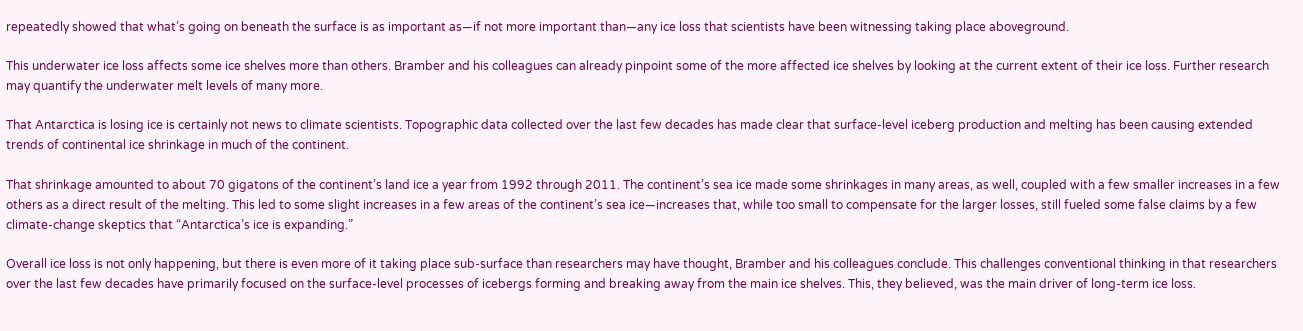repeatedly showed that what’s going on beneath the surface is as important as—if not more important than—any ice loss that scientists have been witnessing taking place aboveground.

This underwater ice loss affects some ice shelves more than others. Bramber and his colleagues can already pinpoint some of the more affected ice shelves by looking at the current extent of their ice loss. Further research may quantify the underwater melt levels of many more.

That Antarctica is losing ice is certainly not news to climate scientists. Topographic data collected over the last few decades has made clear that surface-level iceberg production and melting has been causing extended trends of continental ice shrinkage in much of the continent.

That shrinkage amounted to about 70 gigatons of the continent’s land ice a year from 1992 through 2011. The continent’s sea ice made some shrinkages in many areas, as well, coupled with a few smaller increases in a few others as a direct result of the melting. This led to some slight increases in a few areas of the continent’s sea ice—increases that, while too small to compensate for the larger losses, still fueled some false claims by a few climate-change skeptics that “Antarctica’s ice is expanding.”

Overall ice loss is not only happening, but there is even more of it taking place sub-surface than researchers may have thought, Bramber and his colleagues conclude. This challenges conventional thinking in that researchers over the last few decades have primarily focused on the surface-level processes of icebergs forming and breaking away from the main ice shelves. This, they believed, was the main driver of long-term ice loss.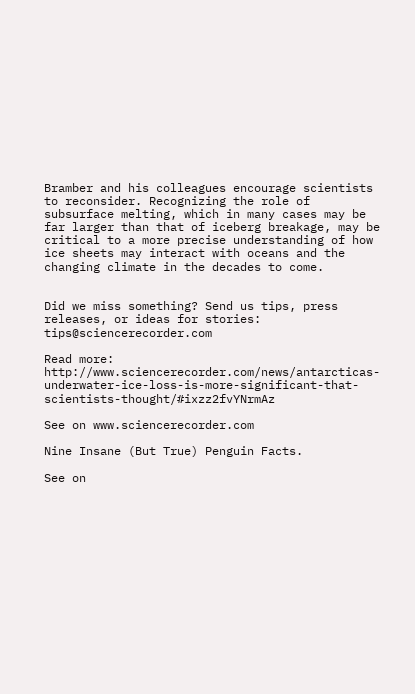Bramber and his colleagues encourage scientists to reconsider. Recognizing the role of subsurface melting, which in many cases may be far larger than that of iceberg breakage, may be critical to a more precise understanding of how ice sheets may interact with oceans and the changing climate in the decades to come.


Did we miss something? Send us tips, press releases, or ideas for stories: tips@sciencerecorder.com

Read more: http://www.sciencerecorder.com/news/antarcticas-underwater-ice-loss-is-more-significant-that-scientists-thought/#ixzz2fvYNrmAz

See on www.sciencerecorder.com

Nine Insane (But True) Penguin Facts.

See on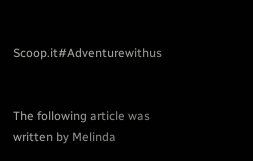Scoop.it#Adventurewithus


The following article was written by Melinda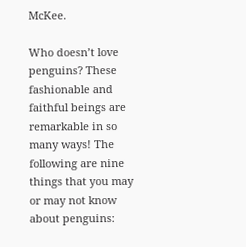McKee.

Who doesn’t love penguins? These fashionable and faithful beings are remarkable in so many ways! The following are nine things that you may or may not know about penguins: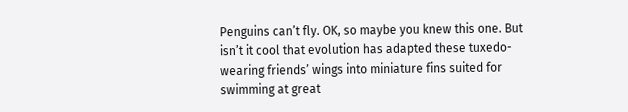Penguins can’t fly. OK, so maybe you knew this one. But isn’t it cool that evolution has adapted these tuxedo-wearing friends’ wings into miniature fins suited for swimming at great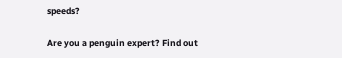speeds?

Are you a penguin expert? Find out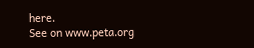here.
See on www.peta.org